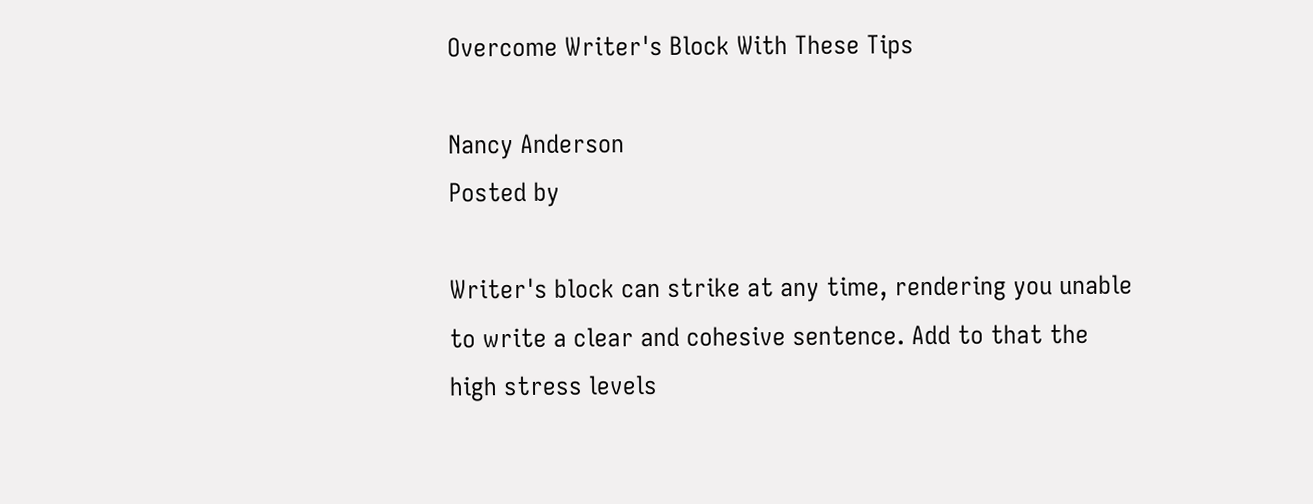Overcome Writer's Block With These Tips

Nancy Anderson
Posted by

Writer's block can strike at any time, rendering you unable to write a clear and cohesive sentence. Add to that the high stress levels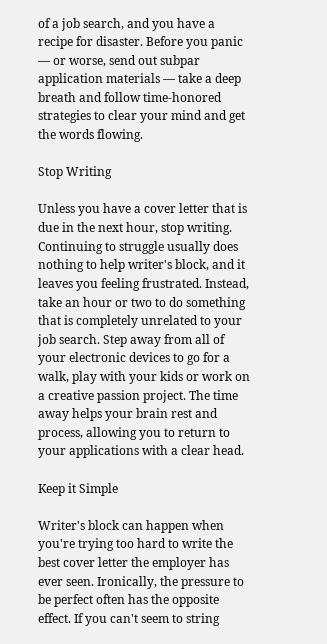of a job search, and you have a recipe for disaster. Before you panic — or worse, send out subpar application materials — take a deep breath and follow time-honored strategies to clear your mind and get the words flowing.

Stop Writing

Unless you have a cover letter that is due in the next hour, stop writing. Continuing to struggle usually does nothing to help writer's block, and it leaves you feeling frustrated. Instead, take an hour or two to do something that is completely unrelated to your job search. Step away from all of your electronic devices to go for a walk, play with your kids or work on a creative passion project. The time away helps your brain rest and process, allowing you to return to your applications with a clear head.

Keep it Simple

Writer's block can happen when you're trying too hard to write the best cover letter the employer has ever seen. Ironically, the pressure to be perfect often has the opposite effect. If you can't seem to string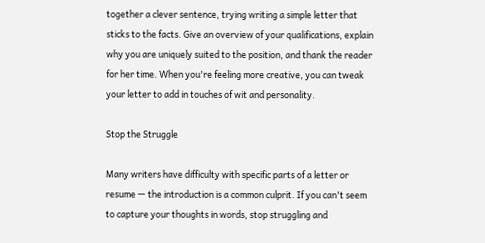together a clever sentence, trying writing a simple letter that sticks to the facts. Give an overview of your qualifications, explain why you are uniquely suited to the position, and thank the reader for her time. When you're feeling more creative, you can tweak your letter to add in touches of wit and personality.

Stop the Struggle

Many writers have difficulty with specific parts of a letter or resume — the introduction is a common culprit. If you can't seem to capture your thoughts in words, stop struggling and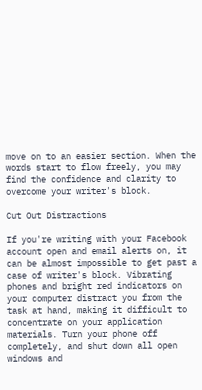move on to an easier section. When the words start to flow freely, you may find the confidence and clarity to overcome your writer's block.

Cut Out Distractions

If you're writing with your Facebook account open and email alerts on, it can be almost impossible to get past a case of writer's block. Vibrating phones and bright red indicators on your computer distract you from the task at hand, making it difficult to concentrate on your application materials. Turn your phone off completely, and shut down all open windows and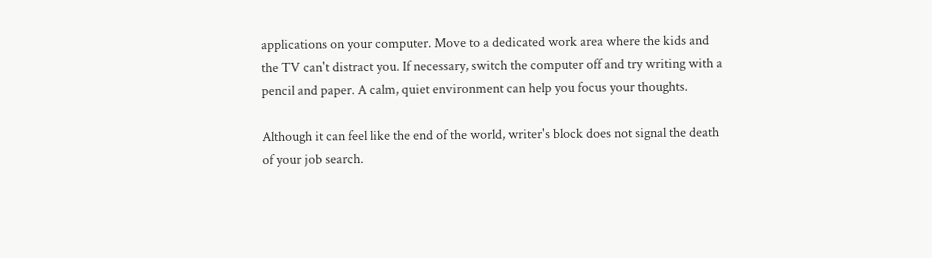applications on your computer. Move to a dedicated work area where the kids and the TV can't distract you. If necessary, switch the computer off and try writing with a pencil and paper. A calm, quiet environment can help you focus your thoughts.

Although it can feel like the end of the world, writer's block does not signal the death of your job search.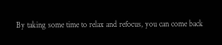By taking some time to relax and refocus, you can come back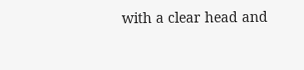with a clear head and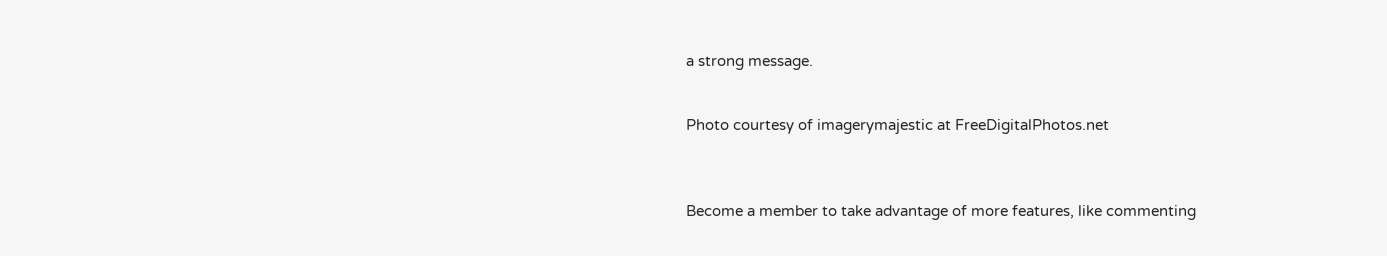a strong message.


Photo courtesy of imagerymajestic at FreeDigitalPhotos.net



Become a member to take advantage of more features, like commenting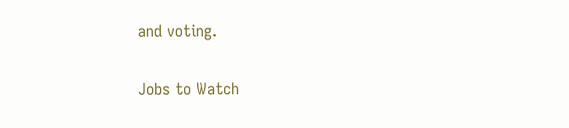and voting.

Jobs to Watch